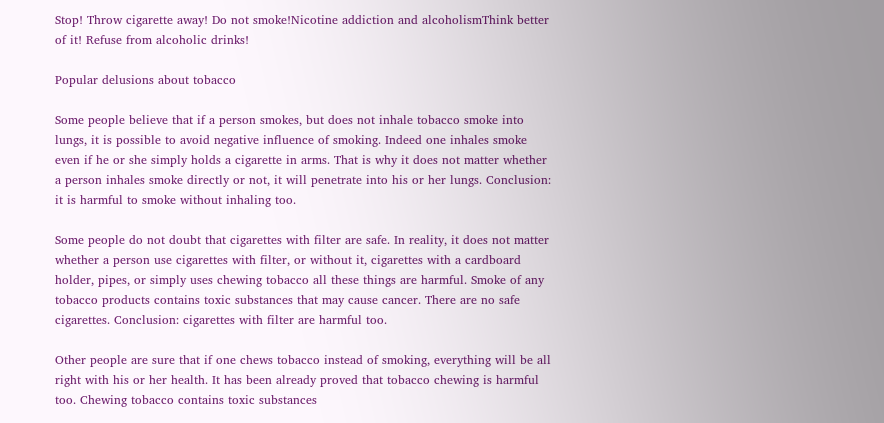Stop! Throw cigarette away! Do not smoke!Nicotine addiction and alcoholismThink better of it! Refuse from alcoholic drinks!

Popular delusions about tobacco

Some people believe that if a person smokes, but does not inhale tobacco smoke into lungs, it is possible to avoid negative influence of smoking. Indeed one inhales smoke even if he or she simply holds a cigarette in arms. That is why it does not matter whether a person inhales smoke directly or not, it will penetrate into his or her lungs. Conclusion: it is harmful to smoke without inhaling too.

Some people do not doubt that cigarettes with filter are safe. In reality, it does not matter whether a person use cigarettes with filter, or without it, cigarettes with a cardboard holder, pipes, or simply uses chewing tobacco all these things are harmful. Smoke of any tobacco products contains toxic substances that may cause cancer. There are no safe cigarettes. Conclusion: cigarettes with filter are harmful too.

Other people are sure that if one chews tobacco instead of smoking, everything will be all right with his or her health. It has been already proved that tobacco chewing is harmful too. Chewing tobacco contains toxic substances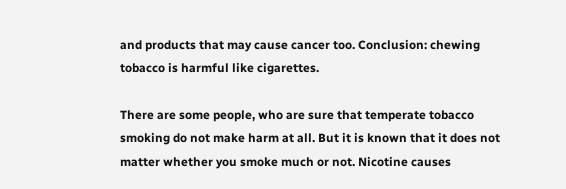and products that may cause cancer too. Conclusion: chewing tobacco is harmful like cigarettes.

There are some people, who are sure that temperate tobacco smoking do not make harm at all. But it is known that it does not matter whether you smoke much or not. Nicotine causes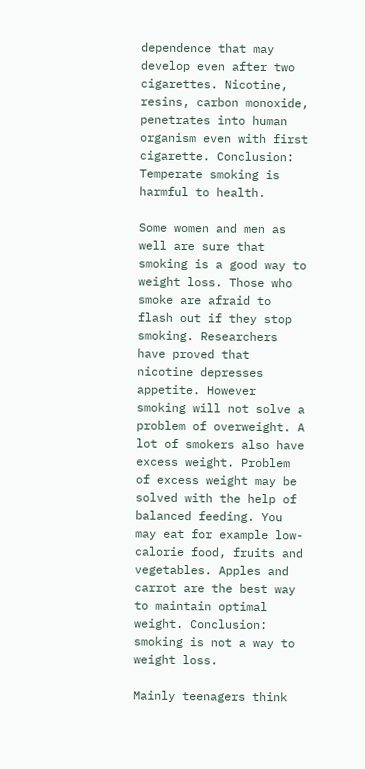dependence that may develop even after two cigarettes. Nicotine, resins, carbon monoxide, penetrates into human organism even with first cigarette. Conclusion: Temperate smoking is harmful to health.

Some women and men as well are sure that smoking is a good way to weight loss. Those who smoke are afraid to flash out if they stop smoking. Researchers have proved that nicotine depresses appetite. However smoking will not solve a problem of overweight. A lot of smokers also have excess weight. Problem of excess weight may be solved with the help of balanced feeding. You may eat for example low-calorie food, fruits and vegetables. Apples and carrot are the best way to maintain optimal weight. Conclusion: smoking is not a way to weight loss.

Mainly teenagers think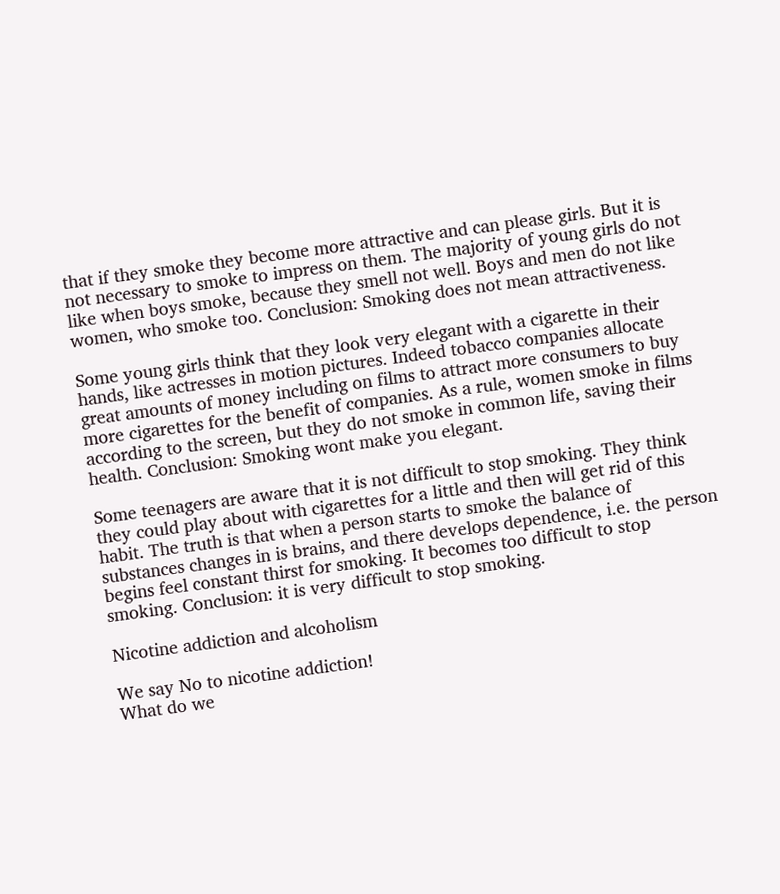that if they smoke they become more attractive and can please girls. But it is not necessary to smoke to impress on them. The majority of young girls do not like when boys smoke, because they smell not well. Boys and men do not like women, who smoke too. Conclusion: Smoking does not mean attractiveness.

Some young girls think that they look very elegant with a cigarette in their hands, like actresses in motion pictures. Indeed tobacco companies allocate great amounts of money including on films to attract more consumers to buy more cigarettes for the benefit of companies. As a rule, women smoke in films according to the screen, but they do not smoke in common life, saving their health. Conclusion: Smoking wont make you elegant.

Some teenagers are aware that it is not difficult to stop smoking. They think they could play about with cigarettes for a little and then will get rid of this habit. The truth is that when a person starts to smoke the balance of substances changes in is brains, and there develops dependence, i.e. the person begins feel constant thirst for smoking. It becomes too difficult to stop smoking. Conclusion: it is very difficult to stop smoking.

Nicotine addiction and alcoholism

We say No to nicotine addiction!
What do we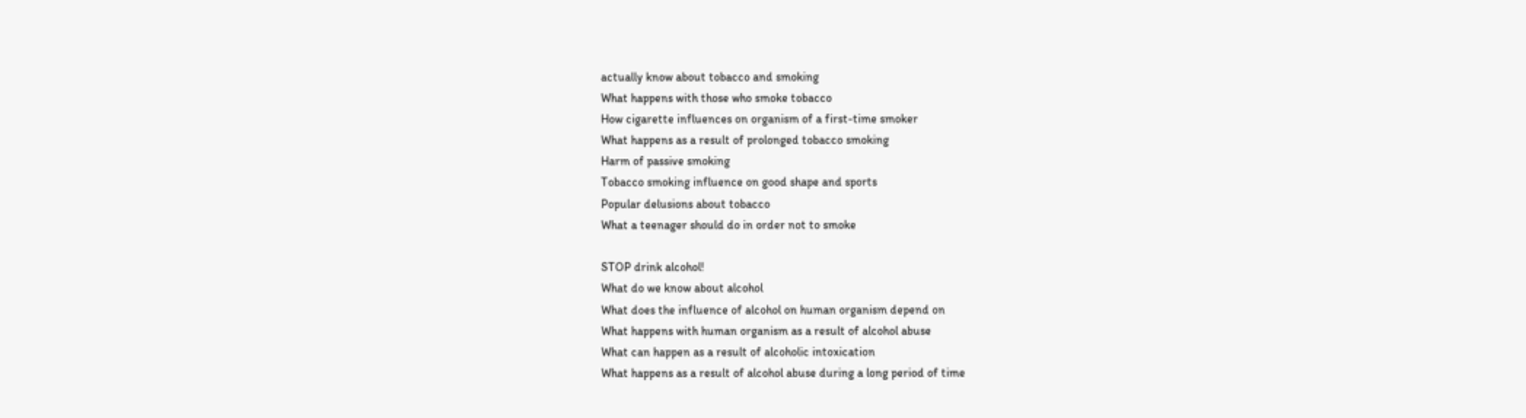actually know about tobacco and smoking
What happens with those who smoke tobacco
How cigarette influences on organism of a first-time smoker
What happens as a result of prolonged tobacco smoking
Harm of passive smoking
Tobacco smoking influence on good shape and sports
Popular delusions about tobacco
What a teenager should do in order not to smoke

STOP drink alcohol!
What do we know about alcohol
What does the influence of alcohol on human organism depend on
What happens with human organism as a result of alcohol abuse
What can happen as a result of alcoholic intoxication
What happens as a result of alcohol abuse during a long period of time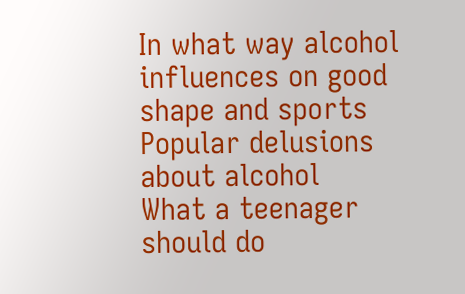In what way alcohol influences on good shape and sports
Popular delusions about alcohol
What a teenager should do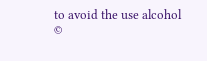to avoid the use alcohol
©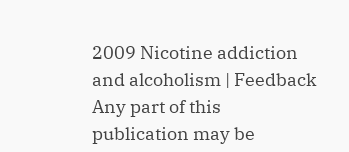2009 Nicotine addiction and alcoholism | Feedback
Any part of this publication may be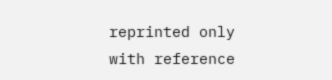reprinted only with reference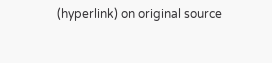(hyperlink) on original source